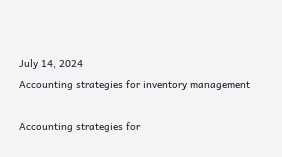July 14, 2024
Accounting strategies for inventory management

Accounting strategies for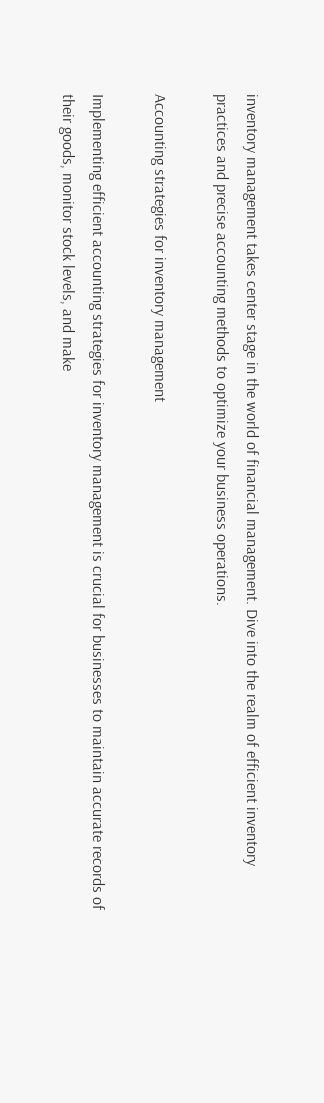inventory management takes center stage in the world of financial management. Dive into the realm of efficient inventory practices and precise accounting methods to optimize your business operations.

Accounting strategies for inventory management

Implementing efficient accounting strategies for inventory management is crucial for businesses to maintain accurate records of their goods, monitor stock levels, and make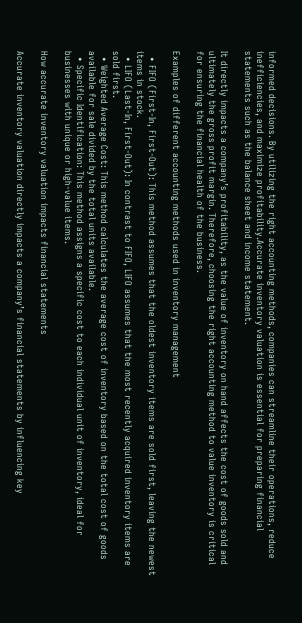informed decisions. By utilizing the right accounting methods, companies can streamline their operations, reduce inefficiencies, and maximize profitability.Accurate inventory valuation is essential for preparing financial statements such as the balance sheet and income statement.

It directly impacts a company’s profitability, as the value of inventory on hand affects the cost of goods sold and ultimately the gross profit margin. Therefore, choosing the right accounting method to value inventory is critical for ensuring the financial health of the business.

Examples of different accounting methods used in inventory management

  • FIFO (First-In, First-Out): This method assumes that the oldest inventory items are sold first, leaving the newest items in stock.
  • LIFO (Last-In, First-Out): In contrast to FIFO, LIFO assumes that the most recently acquired inventory items are sold first.
  • Weighted Average Cost: This method calculates the average cost of inventory based on the total cost of goods available for sale divided by the total units available.
  • Specific Identification: This method assigns a specific cost to each individual unit of inventory, ideal for businesses with unique or high-value items.

How accurate inventory valuation impacts financial statements

Accurate inventory valuation directly impacts a company’s financial statements by influencing key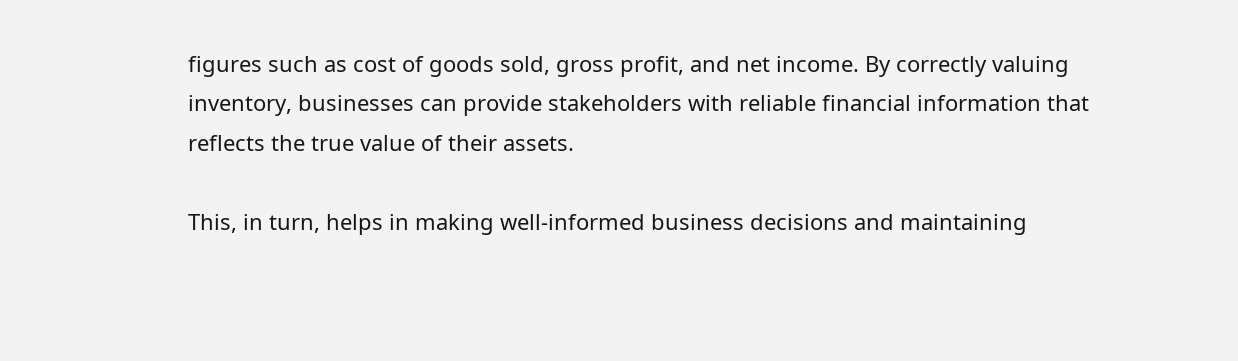figures such as cost of goods sold, gross profit, and net income. By correctly valuing inventory, businesses can provide stakeholders with reliable financial information that reflects the true value of their assets.

This, in turn, helps in making well-informed business decisions and maintaining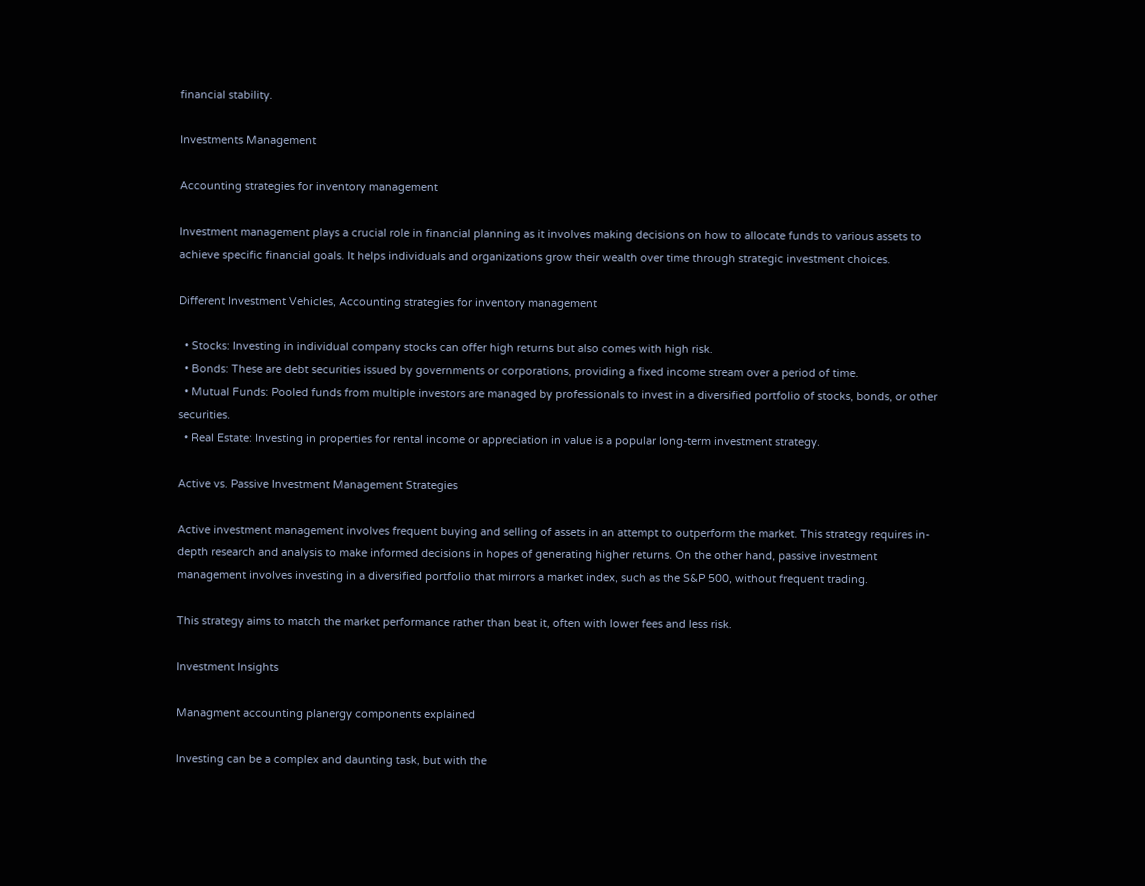financial stability.

Investments Management

Accounting strategies for inventory management

Investment management plays a crucial role in financial planning as it involves making decisions on how to allocate funds to various assets to achieve specific financial goals. It helps individuals and organizations grow their wealth over time through strategic investment choices.

Different Investment Vehicles, Accounting strategies for inventory management

  • Stocks: Investing in individual company stocks can offer high returns but also comes with high risk.
  • Bonds: These are debt securities issued by governments or corporations, providing a fixed income stream over a period of time.
  • Mutual Funds: Pooled funds from multiple investors are managed by professionals to invest in a diversified portfolio of stocks, bonds, or other securities.
  • Real Estate: Investing in properties for rental income or appreciation in value is a popular long-term investment strategy.

Active vs. Passive Investment Management Strategies

Active investment management involves frequent buying and selling of assets in an attempt to outperform the market. This strategy requires in-depth research and analysis to make informed decisions in hopes of generating higher returns. On the other hand, passive investment management involves investing in a diversified portfolio that mirrors a market index, such as the S&P 500, without frequent trading.

This strategy aims to match the market performance rather than beat it, often with lower fees and less risk.

Investment Insights

Managment accounting planergy components explained

Investing can be a complex and daunting task, but with the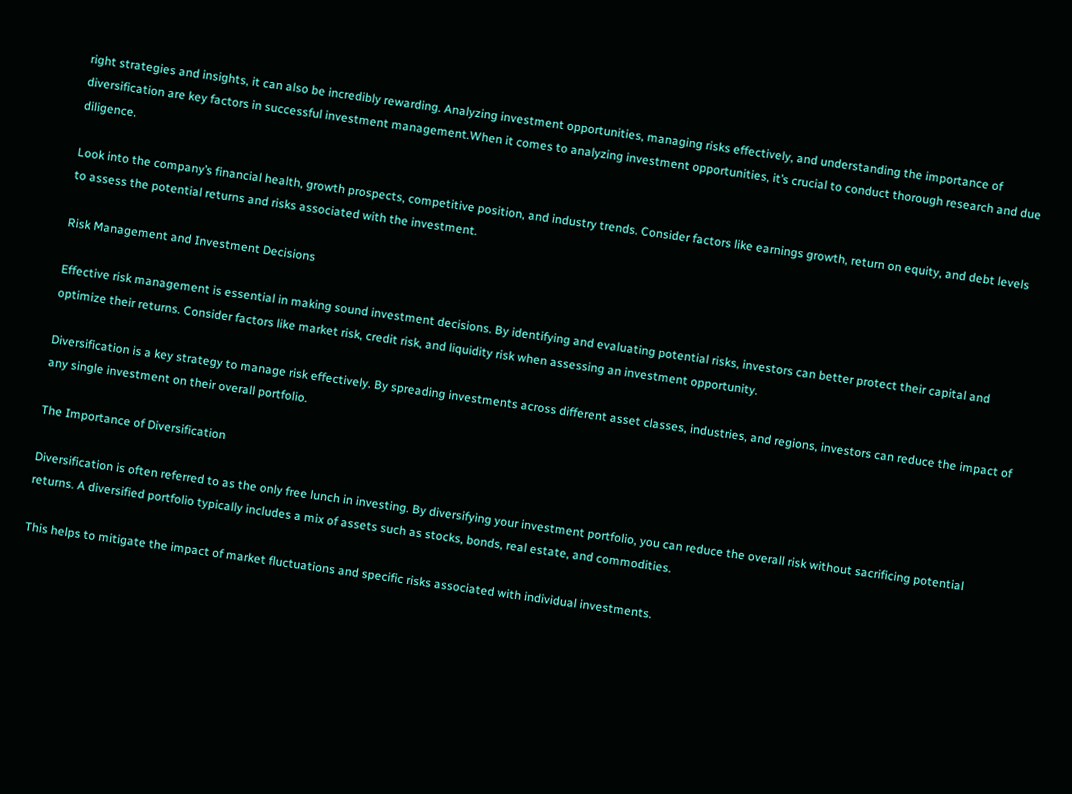right strategies and insights, it can also be incredibly rewarding. Analyzing investment opportunities, managing risks effectively, and understanding the importance of diversification are key factors in successful investment management.When it comes to analyzing investment opportunities, it’s crucial to conduct thorough research and due diligence.

Look into the company’s financial health, growth prospects, competitive position, and industry trends. Consider factors like earnings growth, return on equity, and debt levels to assess the potential returns and risks associated with the investment.

Risk Management and Investment Decisions

Effective risk management is essential in making sound investment decisions. By identifying and evaluating potential risks, investors can better protect their capital and optimize their returns. Consider factors like market risk, credit risk, and liquidity risk when assessing an investment opportunity.

Diversification is a key strategy to manage risk effectively. By spreading investments across different asset classes, industries, and regions, investors can reduce the impact of any single investment on their overall portfolio.

The Importance of Diversification

Diversification is often referred to as the only free lunch in investing. By diversifying your investment portfolio, you can reduce the overall risk without sacrificing potential returns. A diversified portfolio typically includes a mix of assets such as stocks, bonds, real estate, and commodities.

This helps to mitigate the impact of market fluctuations and specific risks associated with individual investments.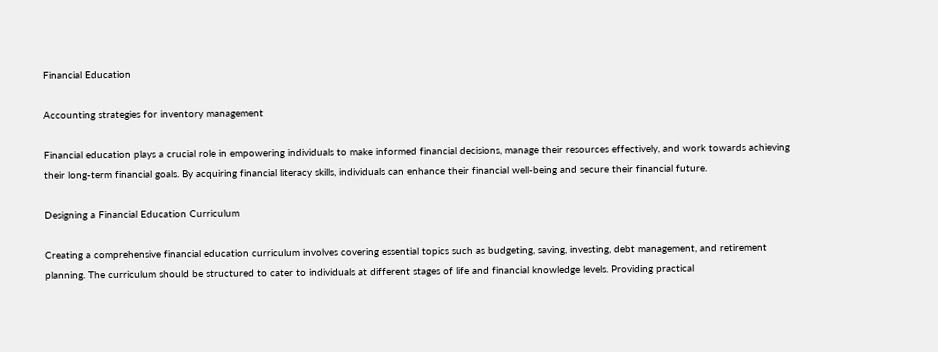Financial Education

Accounting strategies for inventory management

Financial education plays a crucial role in empowering individuals to make informed financial decisions, manage their resources effectively, and work towards achieving their long-term financial goals. By acquiring financial literacy skills, individuals can enhance their financial well-being and secure their financial future.

Designing a Financial Education Curriculum

Creating a comprehensive financial education curriculum involves covering essential topics such as budgeting, saving, investing, debt management, and retirement planning. The curriculum should be structured to cater to individuals at different stages of life and financial knowledge levels. Providing practical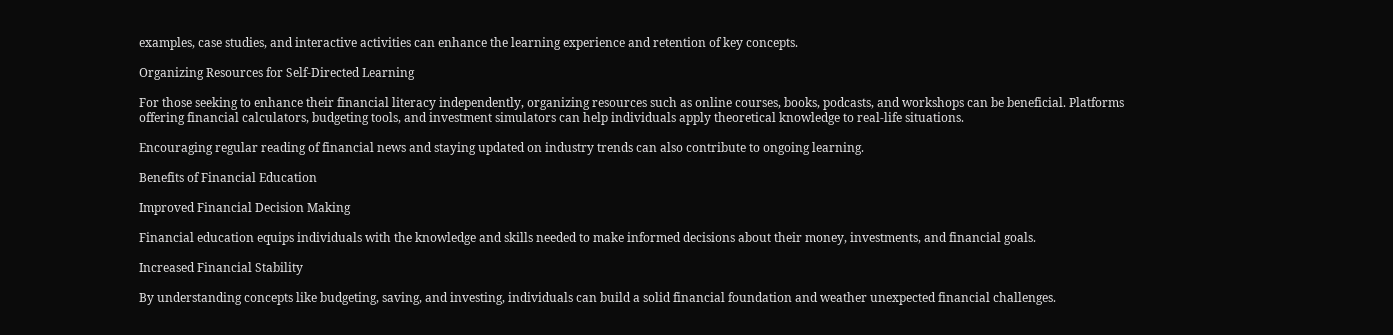examples, case studies, and interactive activities can enhance the learning experience and retention of key concepts.

Organizing Resources for Self-Directed Learning

For those seeking to enhance their financial literacy independently, organizing resources such as online courses, books, podcasts, and workshops can be beneficial. Platforms offering financial calculators, budgeting tools, and investment simulators can help individuals apply theoretical knowledge to real-life situations.

Encouraging regular reading of financial news and staying updated on industry trends can also contribute to ongoing learning.

Benefits of Financial Education

Improved Financial Decision Making

Financial education equips individuals with the knowledge and skills needed to make informed decisions about their money, investments, and financial goals.

Increased Financial Stability

By understanding concepts like budgeting, saving, and investing, individuals can build a solid financial foundation and weather unexpected financial challenges.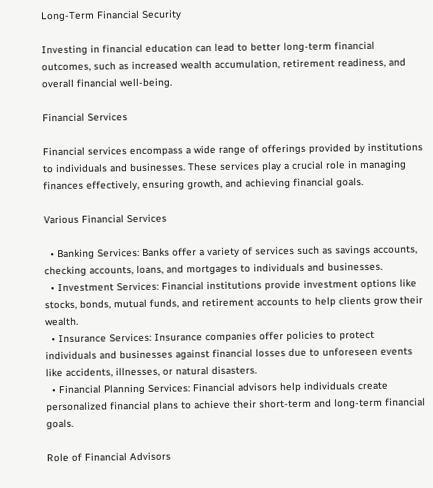Long-Term Financial Security

Investing in financial education can lead to better long-term financial outcomes, such as increased wealth accumulation, retirement readiness, and overall financial well-being.

Financial Services

Financial services encompass a wide range of offerings provided by institutions to individuals and businesses. These services play a crucial role in managing finances effectively, ensuring growth, and achieving financial goals.

Various Financial Services

  • Banking Services: Banks offer a variety of services such as savings accounts, checking accounts, loans, and mortgages to individuals and businesses.
  • Investment Services: Financial institutions provide investment options like stocks, bonds, mutual funds, and retirement accounts to help clients grow their wealth.
  • Insurance Services: Insurance companies offer policies to protect individuals and businesses against financial losses due to unforeseen events like accidents, illnesses, or natural disasters.
  • Financial Planning Services: Financial advisors help individuals create personalized financial plans to achieve their short-term and long-term financial goals.

Role of Financial Advisors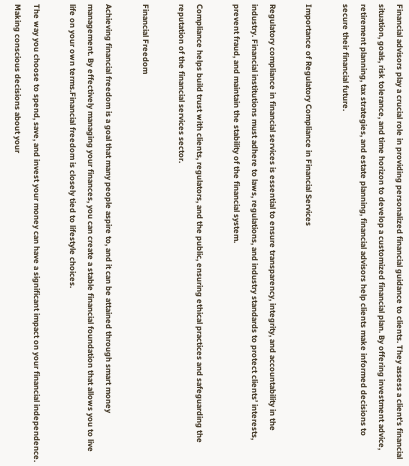Financial advisors play a crucial role in providing personalized financial guidance to clients. They assess a client’s financial situation, goals, risk tolerance, and time horizon to develop a customized financial plan. By offering investment advice, retirement planning, tax strategies, and estate planning, financial advisors help clients make informed decisions to secure their financial future.

Importance of Regulatory Compliance in Financial Services

Regulatory compliance in financial services is essential to ensure transparency, integrity, and accountability in the industry. Financial institutions must adhere to laws, regulations, and industry standards to protect clients’ interests, prevent fraud, and maintain the stability of the financial system.

Compliance helps build trust with clients, regulators, and the public, ensuring ethical practices and safeguarding the reputation of the financial services sector.

Financial Freedom

Achieving financial freedom is a goal that many people aspire to, and it can be attained through smart money management. By effectively managing your finances, you can create a stable financial foundation that allows you to live life on your own terms.Financial freedom is closely tied to lifestyle choices.

The way you choose to spend, save, and invest your money can have a significant impact on your financial independence. Making conscious decisions about your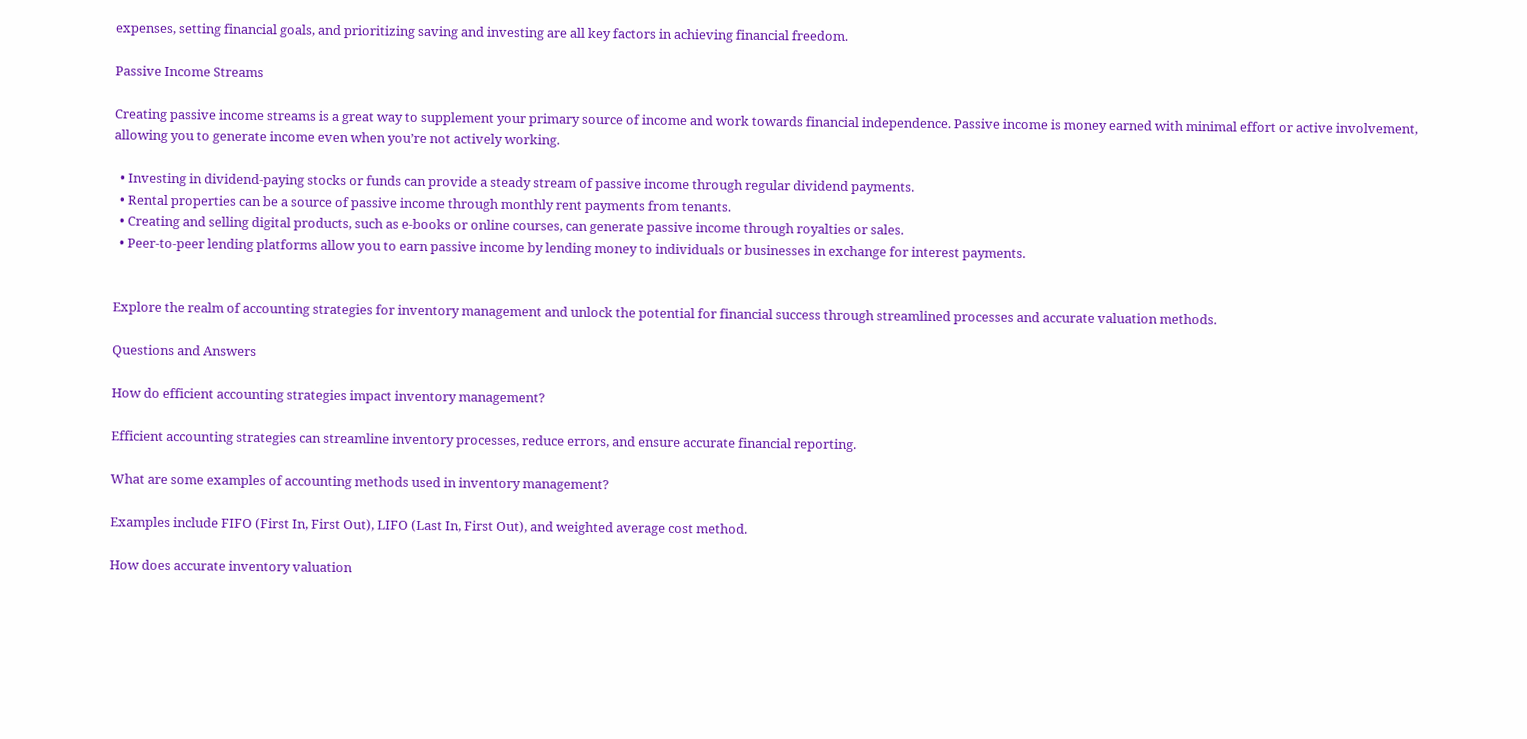expenses, setting financial goals, and prioritizing saving and investing are all key factors in achieving financial freedom.

Passive Income Streams

Creating passive income streams is a great way to supplement your primary source of income and work towards financial independence. Passive income is money earned with minimal effort or active involvement, allowing you to generate income even when you’re not actively working.

  • Investing in dividend-paying stocks or funds can provide a steady stream of passive income through regular dividend payments.
  • Rental properties can be a source of passive income through monthly rent payments from tenants.
  • Creating and selling digital products, such as e-books or online courses, can generate passive income through royalties or sales.
  • Peer-to-peer lending platforms allow you to earn passive income by lending money to individuals or businesses in exchange for interest payments.


Explore the realm of accounting strategies for inventory management and unlock the potential for financial success through streamlined processes and accurate valuation methods.

Questions and Answers

How do efficient accounting strategies impact inventory management?

Efficient accounting strategies can streamline inventory processes, reduce errors, and ensure accurate financial reporting.

What are some examples of accounting methods used in inventory management?

Examples include FIFO (First In, First Out), LIFO (Last In, First Out), and weighted average cost method.

How does accurate inventory valuation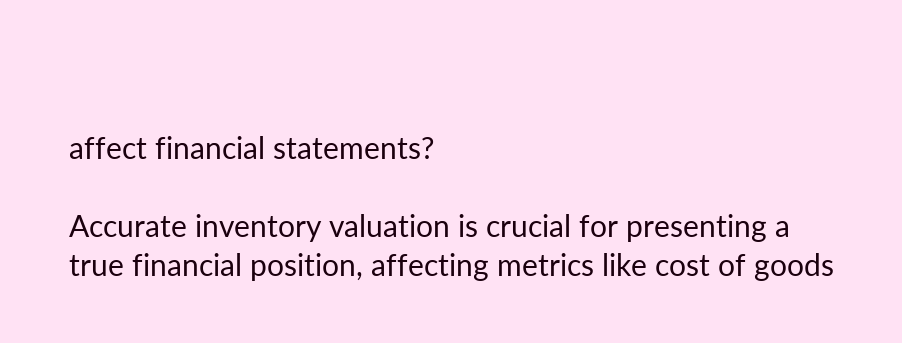affect financial statements?

Accurate inventory valuation is crucial for presenting a true financial position, affecting metrics like cost of goods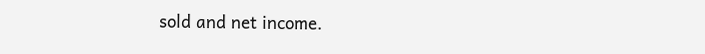sold and net income.